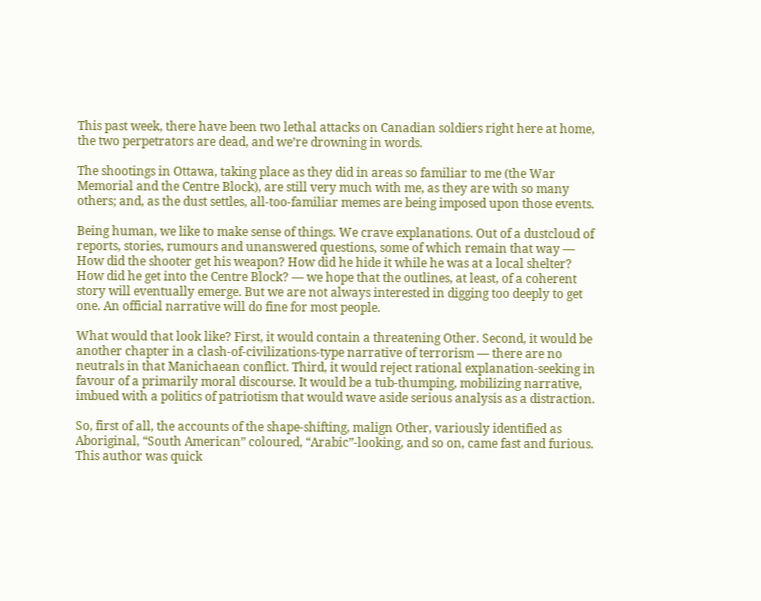This past week, there have been two lethal attacks on Canadian soldiers right here at home, the two perpetrators are dead, and we’re drowning in words.

The shootings in Ottawa, taking place as they did in areas so familiar to me (the War Memorial and the Centre Block), are still very much with me, as they are with so many others; and, as the dust settles, all-too-familiar memes are being imposed upon those events.

Being human, we like to make sense of things. We crave explanations. Out of a dustcloud of reports, stories, rumours and unanswered questions, some of which remain that way — How did the shooter get his weapon? How did he hide it while he was at a local shelter? How did he get into the Centre Block? — we hope that the outlines, at least, of a coherent story will eventually emerge. But we are not always interested in digging too deeply to get one. An official narrative will do fine for most people.

What would that look like? First, it would contain a threatening Other. Second, it would be another chapter in a clash-of-civilizations-type narrative of terrorism — there are no neutrals in that Manichaean conflict. Third, it would reject rational explanation-seeking in favour of a primarily moral discourse. It would be a tub-thumping, mobilizing narrative, imbued with a politics of patriotism that would wave aside serious analysis as a distraction.

So, first of all, the accounts of the shape-shifting, malign Other, variously identified as Aboriginal, “South American” coloured, “Arabic”-looking, and so on, came fast and furious. This author was quick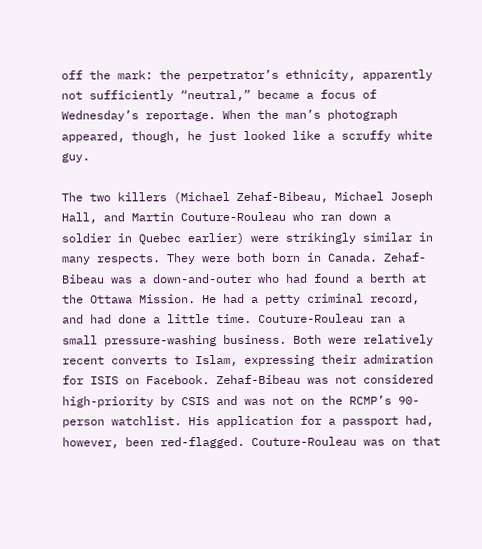off the mark: the perpetrator’s ethnicity, apparently not sufficiently “neutral,” became a focus of Wednesday’s reportage. When the man’s photograph appeared, though, he just looked like a scruffy white guy.

The two killers (Michael Zehaf-Bibeau, Michael Joseph Hall, and Martin Couture-Rouleau who ran down a soldier in Quebec earlier) were strikingly similar in many respects. They were both born in Canada. Zehaf-Bibeau was a down-and-outer who had found a berth at the Ottawa Mission. He had a petty criminal record, and had done a little time. Couture-Rouleau ran a small pressure-washing business. Both were relatively recent converts to Islam, expressing their admiration for ISIS on Facebook. Zehaf-Bibeau was not considered high-priority by CSIS and was not on the RCMP’s 90-person watchlist. His application for a passport had, however, been red-flagged. Couture-Rouleau was on that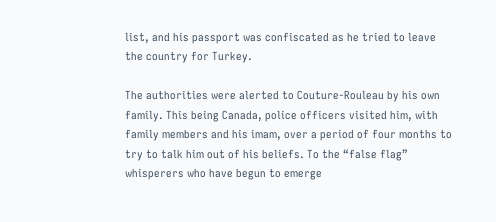list, and his passport was confiscated as he tried to leave the country for Turkey.

The authorities were alerted to Couture-Rouleau by his own family. This being Canada, police officers visited him, with family members and his imam, over a period of four months to try to talk him out of his beliefs. To the “false flag” whisperers who have begun to emerge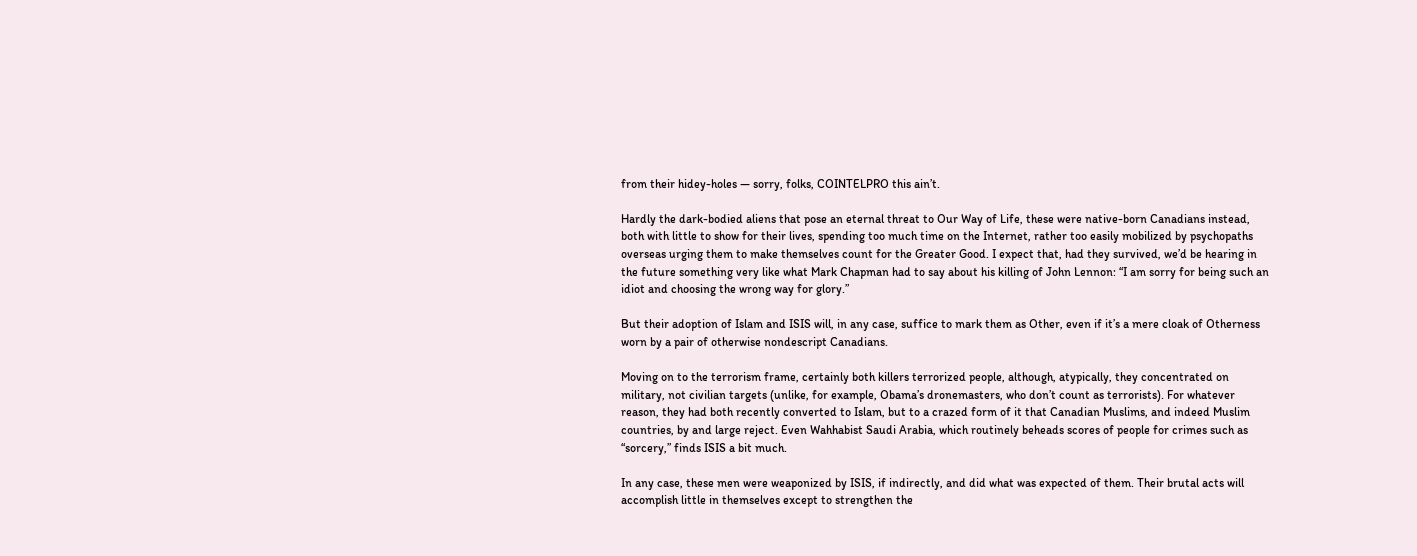from their hidey-holes — sorry, folks, COINTELPRO this ain’t.

Hardly the dark-bodied aliens that pose an eternal threat to Our Way of Life, these were native-born Canadians instead, both with little to show for their lives, spending too much time on the Internet, rather too easily mobilized by psychopaths overseas urging them to make themselves count for the Greater Good. I expect that, had they survived, we’d be hearing in the future something very like what Mark Chapman had to say about his killing of John Lennon: “I am sorry for being such an idiot and choosing the wrong way for glory.”

But their adoption of Islam and ISIS will, in any case, suffice to mark them as Other, even if it’s a mere cloak of Otherness worn by a pair of otherwise nondescript Canadians.

Moving on to the terrorism frame, certainly both killers terrorized people, although, atypically, they concentrated on military, not civilian targets (unlike, for example, Obama’s dronemasters, who don’t count as terrorists). For whatever reason, they had both recently converted to Islam, but to a crazed form of it that Canadian Muslims, and indeed Muslim countries, by and large reject. Even Wahhabist Saudi Arabia, which routinely beheads scores of people for crimes such as “sorcery,” finds ISIS a bit much.

In any case, these men were weaponized by ISIS, if indirectly, and did what was expected of them. Their brutal acts will accomplish little in themselves except to strengthen the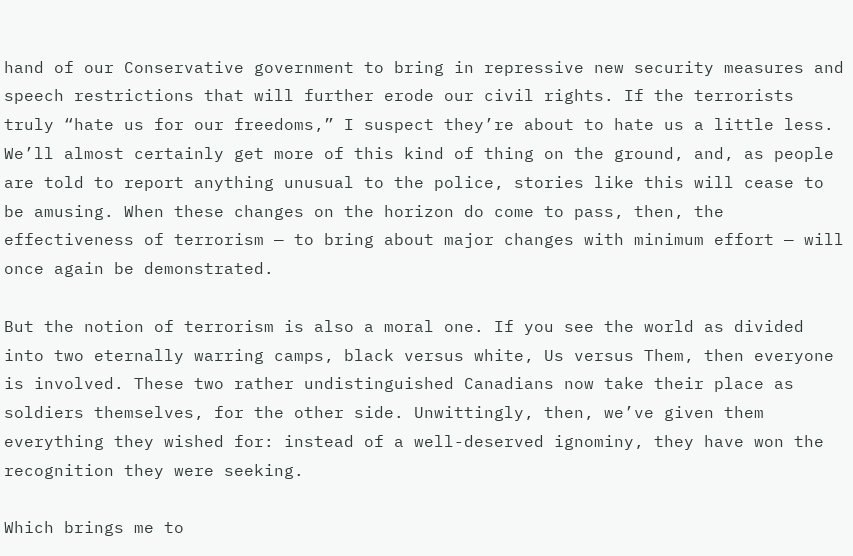hand of our Conservative government to bring in repressive new security measures and speech restrictions that will further erode our civil rights. If the terrorists truly “hate us for our freedoms,” I suspect they’re about to hate us a little less. We’ll almost certainly get more of this kind of thing on the ground, and, as people are told to report anything unusual to the police, stories like this will cease to be amusing. When these changes on the horizon do come to pass, then, the effectiveness of terrorism — to bring about major changes with minimum effort — will once again be demonstrated.

But the notion of terrorism is also a moral one. If you see the world as divided into two eternally warring camps, black versus white, Us versus Them, then everyone is involved. These two rather undistinguished Canadians now take their place as soldiers themselves, for the other side. Unwittingly, then, we’ve given them everything they wished for: instead of a well-deserved ignominy, they have won the recognition they were seeking.

Which brings me to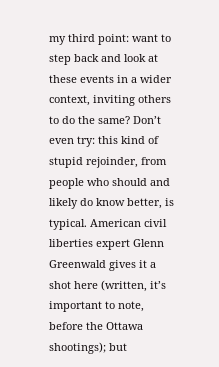my third point: want to step back and look at these events in a wider context, inviting others to do the same? Don’t even try: this kind of stupid rejoinder, from people who should and likely do know better, is typical. American civil liberties expert Glenn Greenwald gives it a shot here (written, it’s important to note, before the Ottawa shootings); but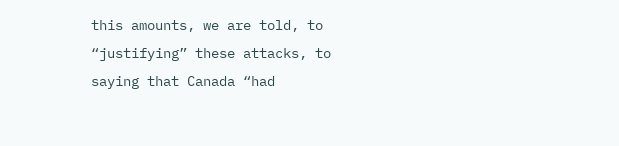this amounts, we are told, to “justifying” these attacks, to saying that Canada “had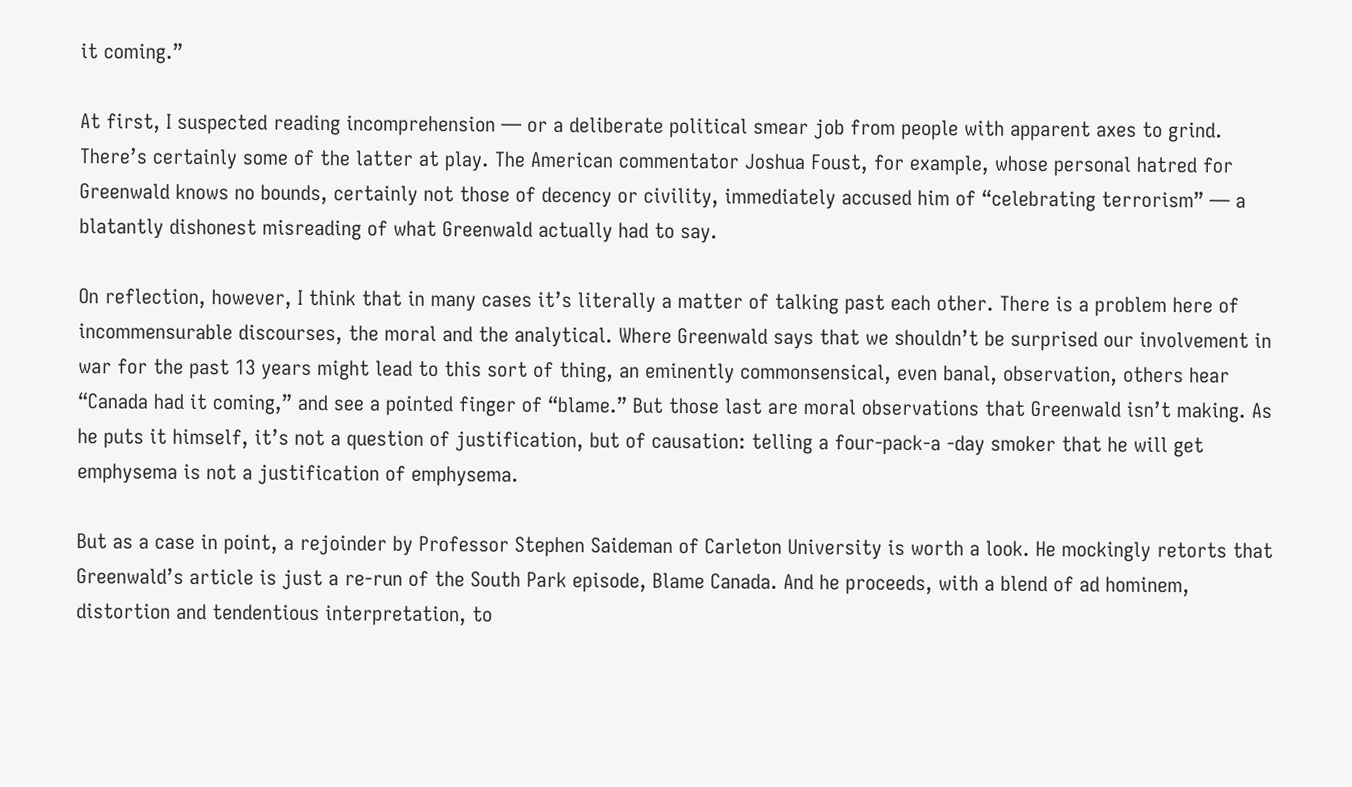it coming.”

At first, I suspected reading incomprehension — or a deliberate political smear job from people with apparent axes to grind. There’s certainly some of the latter at play. The American commentator Joshua Foust, for example, whose personal hatred for Greenwald knows no bounds, certainly not those of decency or civility, immediately accused him of “celebrating terrorism” — a blatantly dishonest misreading of what Greenwald actually had to say.

On reflection, however, I think that in many cases it’s literally a matter of talking past each other. There is a problem here of incommensurable discourses, the moral and the analytical. Where Greenwald says that we shouldn’t be surprised our involvement in war for the past 13 years might lead to this sort of thing, an eminently commonsensical, even banal, observation, others hear “Canada had it coming,” and see a pointed finger of “blame.” But those last are moral observations that Greenwald isn’t making. As he puts it himself, it’s not a question of justification, but of causation: telling a four-pack-a -day smoker that he will get emphysema is not a justification of emphysema.

But as a case in point, a rejoinder by Professor Stephen Saideman of Carleton University is worth a look. He mockingly retorts that Greenwald’s article is just a re-run of the South Park episode, Blame Canada. And he proceeds, with a blend of ad hominem, distortion and tendentious interpretation, to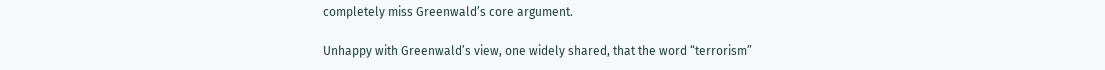completely miss Greenwald’s core argument.

Unhappy with Greenwald’s view, one widely shared, that the word “terrorism”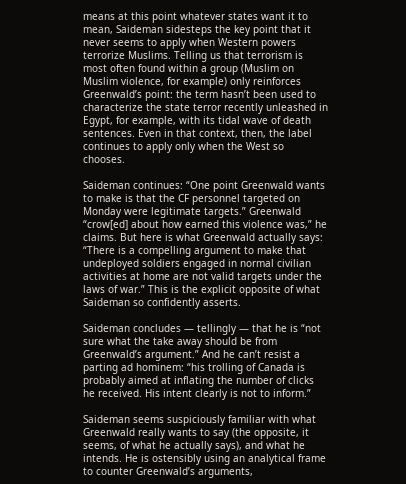means at this point whatever states want it to mean, Saideman sidesteps the key point that it never seems to apply when Western powers terrorize Muslims. Telling us that terrorism is most often found within a group (Muslim on Muslim violence, for example) only reinforces Greenwald’s point: the term hasn’t been used to characterize the state terror recently unleashed in Egypt, for example, with its tidal wave of death sentences. Even in that context, then, the label  continues to apply only when the West so chooses.

Saideman continues: “One point Greenwald wants to make is that the CF personnel targeted on Monday were legitimate targets.” Greenwald “crow[ed] about how earned this violence was,” he claims. But here is what Greenwald actually says: “There is a compelling argument to make that undeployed soldiers engaged in normal civilian activities at home are not valid targets under the laws of war.” This is the explicit opposite of what Saideman so confidently asserts.

Saideman concludes — tellingly — that he is “not sure what the take away should be from Greenwald’s argument.” And he can’t resist a parting ad hominem: “his trolling of Canada is probably aimed at inflating the number of clicks he received. His intent clearly is not to inform.”

Saideman seems suspiciously familiar with what Greenwald really wants to say (the opposite, it seems, of what he actually says), and what he intends. He is ostensibly using an analytical frame to counter Greenwald’s arguments,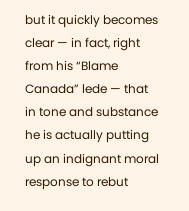but it quickly becomes clear — in fact, right from his “Blame Canada” lede — that in tone and substance he is actually putting up an indignant moral response to rebut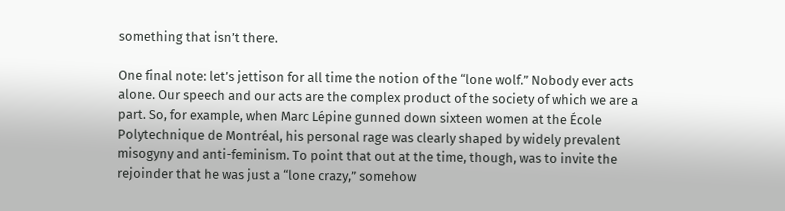something that isn’t there.

One final note: let’s jettison for all time the notion of the “lone wolf.” Nobody ever acts alone. Our speech and our acts are the complex product of the society of which we are a part. So, for example, when Marc Lépine gunned down sixteen women at the École Polytechnique de Montréal, his personal rage was clearly shaped by widely prevalent misogyny and anti-feminism. To point that out at the time, though, was to invite the rejoinder that he was just a “lone crazy,” somehow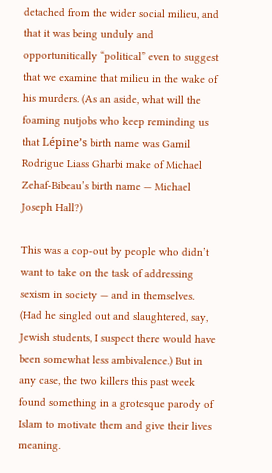detached from the wider social milieu, and that it was being unduly and opportunitically “political” even to suggest that we examine that milieu in the wake of his murders. (As an aside, what will the foaming nutjobs who keep reminding us that Lépine’s birth name was Gamil Rodrigue Liass Gharbi make of Michael Zehaf-Bibeau’s birth name — Michael Joseph Hall?)

This was a cop-out by people who didn’t want to take on the task of addressing sexism in society — and in themselves. (Had he singled out and slaughtered, say, Jewish students, I suspect there would have been somewhat less ambivalence.) But in any case, the two killers this past week found something in a grotesque parody of Islam to motivate them and give their lives meaning.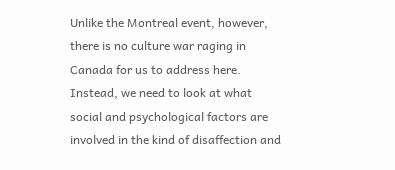Unlike the Montreal event, however, there is no culture war raging in Canada for us to address here. Instead, we need to look at what social and psychological factors are involved in the kind of disaffection and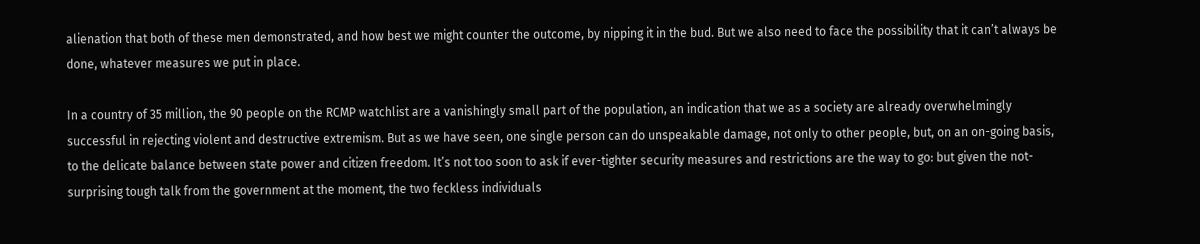alienation that both of these men demonstrated, and how best we might counter the outcome, by nipping it in the bud. But we also need to face the possibility that it can’t always be done, whatever measures we put in place.

In a country of 35 million, the 90 people on the RCMP watchlist are a vanishingly small part of the population, an indication that we as a society are already overwhelmingly successful in rejecting violent and destructive extremism. But as we have seen, one single person can do unspeakable damage, not only to other people, but, on an on-going basis, to the delicate balance between state power and citizen freedom. It’s not too soon to ask if ever-tighter security measures and restrictions are the way to go: but given the not-surprising tough talk from the government at the moment, the two feckless individuals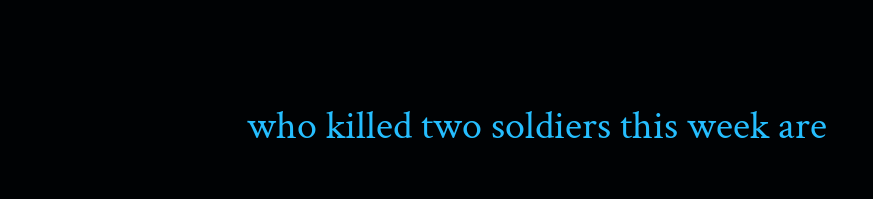who killed two soldiers this week are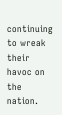continuing to wreak their havoc on the nation.